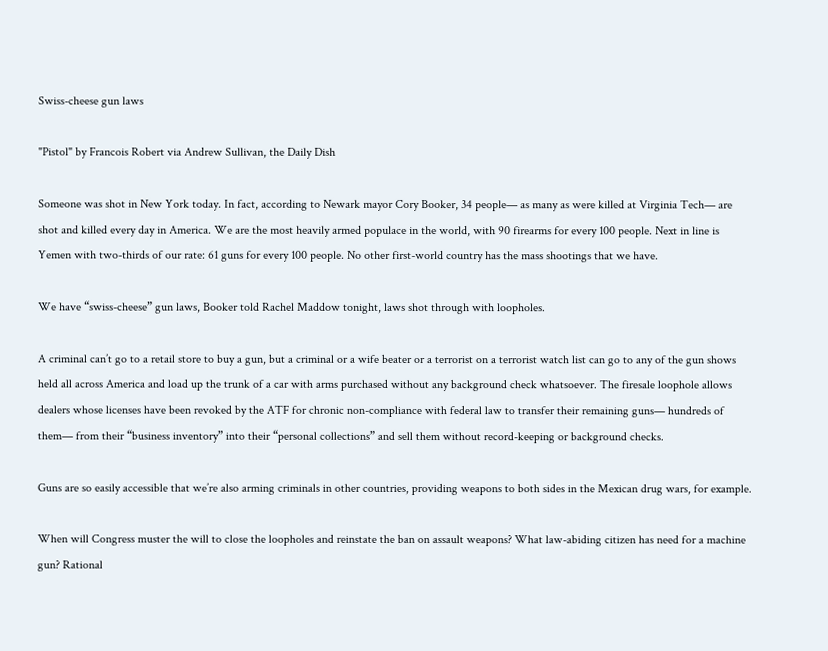Swiss-cheese gun laws

"Pistol" by Francois Robert via Andrew Sullivan, the Daily Dish

Someone was shot in New York today. In fact, according to Newark mayor Cory Booker, 34 people— as many as were killed at Virginia Tech— are shot and killed every day in America. We are the most heavily armed populace in the world, with 90 firearms for every 100 people. Next in line is Yemen with two-thirds of our rate: 61 guns for every 100 people. No other first-world country has the mass shootings that we have.

We have “swiss-cheese” gun laws, Booker told Rachel Maddow tonight, laws shot through with loopholes.

A criminal can’t go to a retail store to buy a gun, but a criminal or a wife beater or a terrorist on a terrorist watch list can go to any of the gun shows held all across America and load up the trunk of a car with arms purchased without any background check whatsoever. The firesale loophole allows dealers whose licenses have been revoked by the ATF for chronic non-compliance with federal law to transfer their remaining guns— hundreds of them— from their “business inventory” into their “personal collections” and sell them without record-keeping or background checks.

Guns are so easily accessible that we’re also arming criminals in other countries, providing weapons to both sides in the Mexican drug wars, for example.

When will Congress muster the will to close the loopholes and reinstate the ban on assault weapons? What law-abiding citizen has need for a machine gun? Rational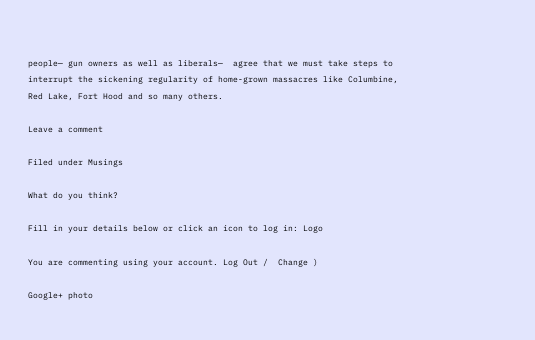people— gun owners as well as liberals—  agree that we must take steps to interrupt the sickening regularity of home-grown massacres like Columbine, Red Lake, Fort Hood and so many others.

Leave a comment

Filed under Musings

What do you think?

Fill in your details below or click an icon to log in: Logo

You are commenting using your account. Log Out /  Change )

Google+ photo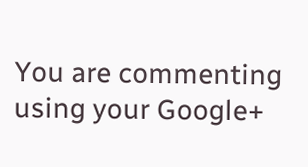You are commenting using your Google+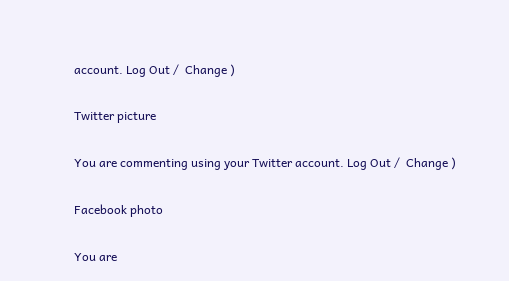account. Log Out /  Change )

Twitter picture

You are commenting using your Twitter account. Log Out /  Change )

Facebook photo

You are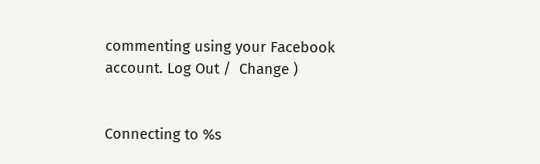commenting using your Facebook account. Log Out /  Change )


Connecting to %s